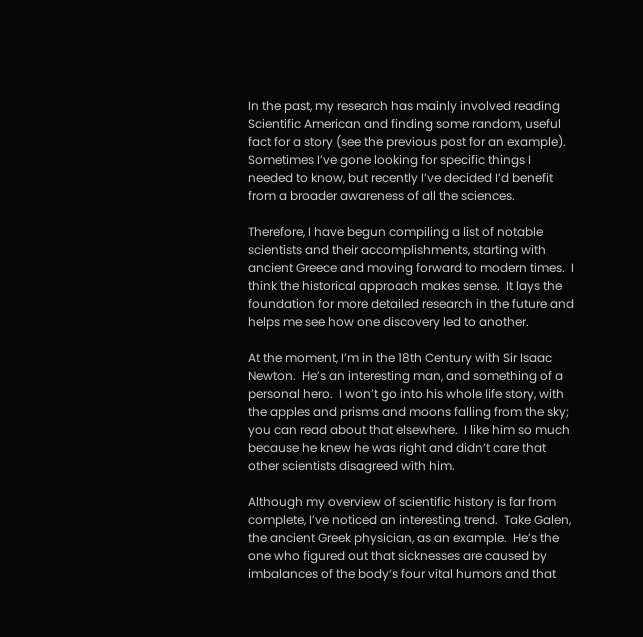In the past, my research has mainly involved reading Scientific American and finding some random, useful fact for a story (see the previous post for an example).  Sometimes I’ve gone looking for specific things I needed to know, but recently I’ve decided I’d benefit from a broader awareness of all the sciences.

Therefore, I have begun compiling a list of notable scientists and their accomplishments, starting with ancient Greece and moving forward to modern times.  I think the historical approach makes sense.  It lays the foundation for more detailed research in the future and helps me see how one discovery led to another.

At the moment, I’m in the 18th Century with Sir Isaac Newton.  He’s an interesting man, and something of a personal hero.  I won’t go into his whole life story, with the apples and prisms and moons falling from the sky; you can read about that elsewhere.  I like him so much because he knew he was right and didn’t care that other scientists disagreed with him.

Although my overview of scientific history is far from complete, I’ve noticed an interesting trend.  Take Galen, the ancient Greek physician, as an example.  He’s the one who figured out that sicknesses are caused by imbalances of the body’s four vital humors and that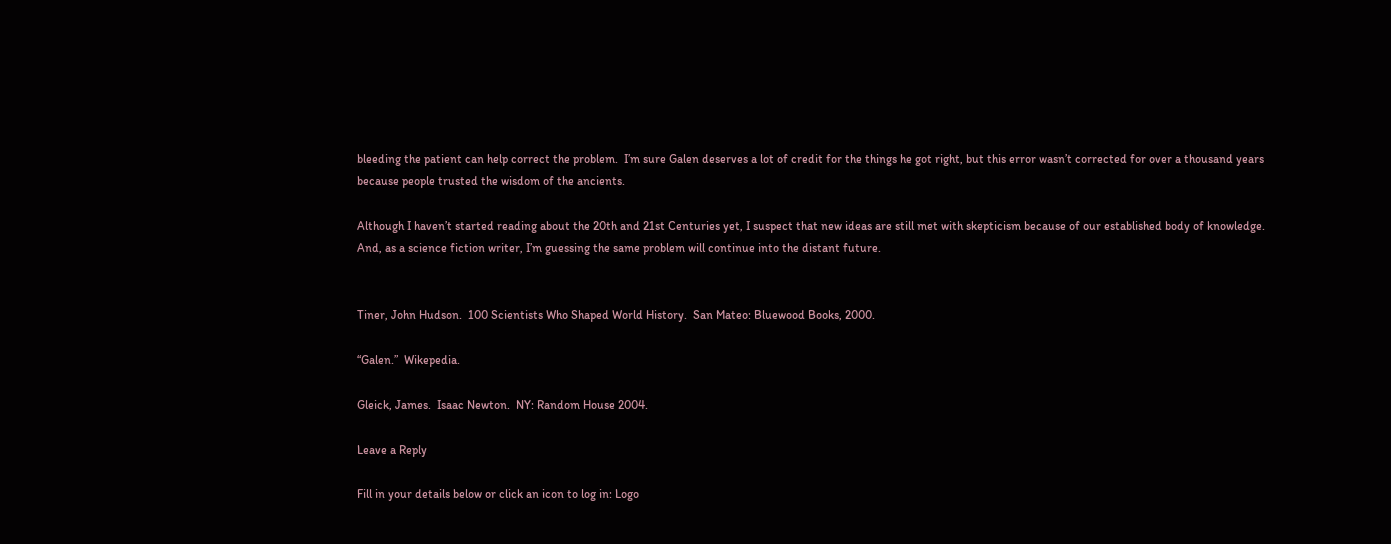bleeding the patient can help correct the problem.  I’m sure Galen deserves a lot of credit for the things he got right, but this error wasn’t corrected for over a thousand years because people trusted the wisdom of the ancients.

Although I haven’t started reading about the 20th and 21st Centuries yet, I suspect that new ideas are still met with skepticism because of our established body of knowledge.  And, as a science fiction writer, I’m guessing the same problem will continue into the distant future.


Tiner, John Hudson.  100 Scientists Who Shaped World History.  San Mateo: Bluewood Books, 2000.

“Galen.”  Wikepedia.

Gleick, James.  Isaac Newton.  NY: Random House 2004.

Leave a Reply

Fill in your details below or click an icon to log in: Logo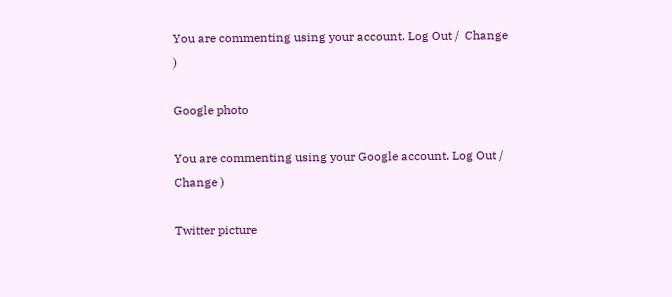You are commenting using your account. Log Out /  Change )

Google photo

You are commenting using your Google account. Log Out /  Change )

Twitter picture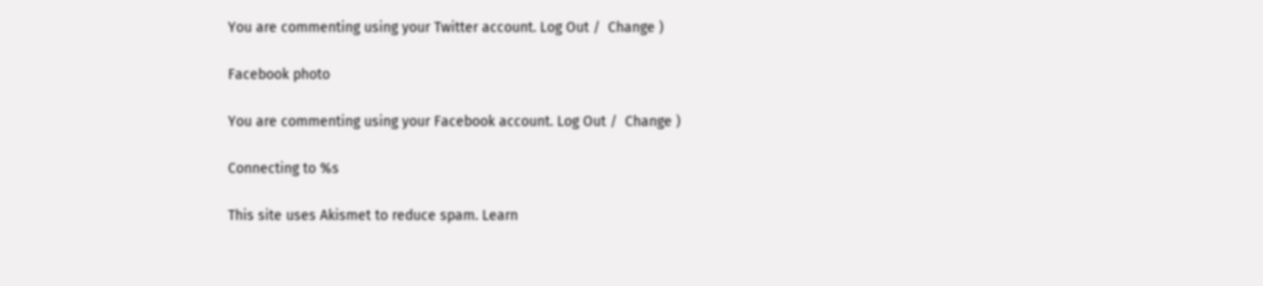You are commenting using your Twitter account. Log Out /  Change )

Facebook photo

You are commenting using your Facebook account. Log Out /  Change )

Connecting to %s

This site uses Akismet to reduce spam. Learn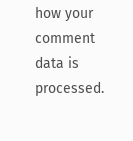how your comment data is processed.